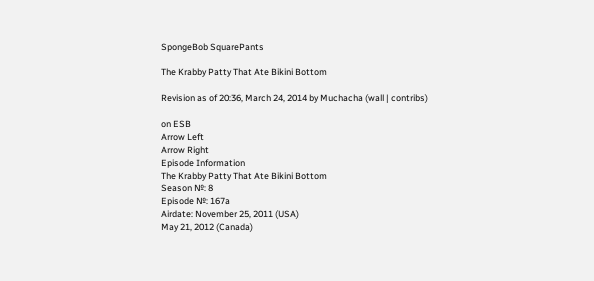SpongeBob SquarePants

The Krabby Patty That Ate Bikini Bottom

Revision as of 20:36, March 24, 2014 by Muchacha (wall | contribs)

on ESB
Arrow Left
Arrow Right
Episode Information
The Krabby Patty That Ate Bikini Bottom
Season №: 8
Episode №: 167a
Airdate: November 25, 2011 (USA)
May 21, 2012 (Canada)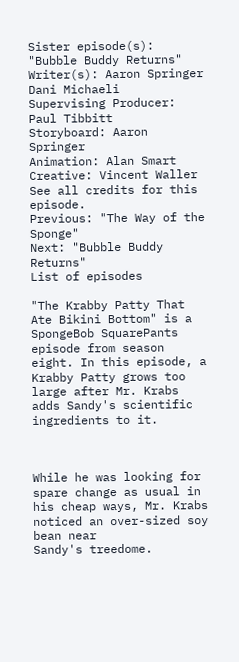Sister episode(s): "Bubble Buddy Returns"
Writer(s): Aaron Springer
Dani Michaeli
Supervising Producer: Paul Tibbitt
Storyboard: Aaron Springer
Animation: Alan Smart
Creative: Vincent Waller
See all credits for this episode.
Previous: "The Way of the Sponge"
Next: "Bubble Buddy Returns"
List of episodes

"The Krabby Patty That Ate Bikini Bottom" is a SpongeBob SquarePants episode from season eight. In this episode, a Krabby Patty grows too large after Mr. Krabs adds Sandy's scientific ingredients to it.



While he was looking for spare change as usual in his cheap ways, Mr. Krabs noticed an over-sized soy bean near
Sandy's treedome.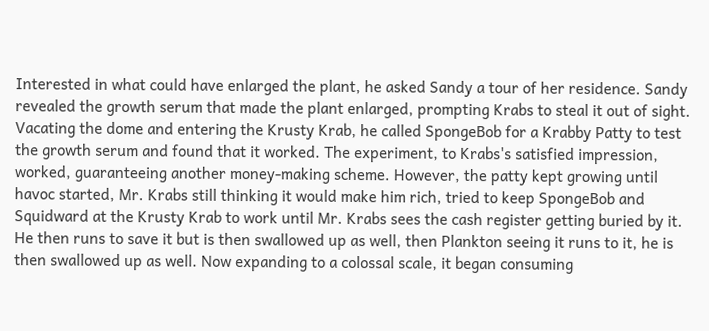Interested in what could have enlarged the plant, he asked Sandy a tour of her residence. Sandy revealed the growth serum that made the plant enlarged, prompting Krabs to steal it out of sight. Vacating the dome and entering the Krusty Krab, he called SpongeBob for a Krabby Patty to test the growth serum and found that it worked. The experiment, to Krabs's satisfied impression, worked, guaranteeing another money-making scheme. However, the patty kept growing until havoc started, Mr. Krabs still thinking it would make him rich, tried to keep SpongeBob and Squidward at the Krusty Krab to work until Mr. Krabs sees the cash register getting buried by it. He then runs to save it but is then swallowed up as well, then Plankton seeing it runs to it, he is then swallowed up as well. Now expanding to a colossal scale, it began consuming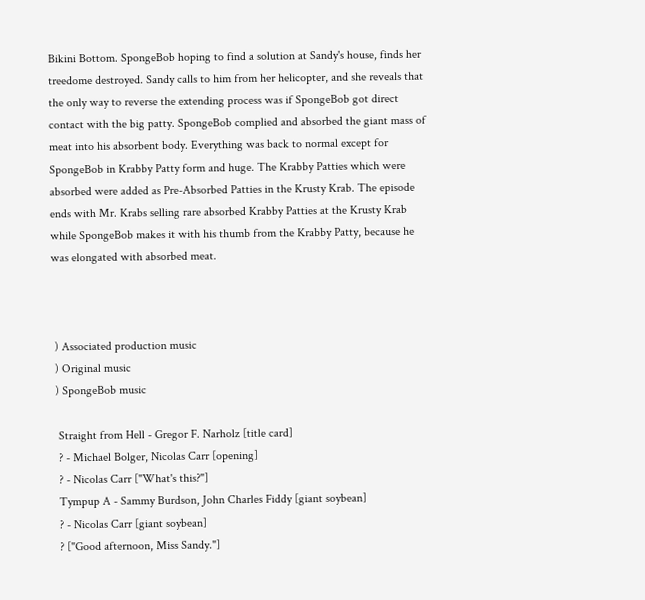Bikini Bottom. SpongeBob hoping to find a solution at Sandy's house, finds her treedome destroyed. Sandy calls to him from her helicopter, and she reveals that the only way to reverse the extending process was if SpongeBob got direct contact with the big patty. SpongeBob complied and absorbed the giant mass of meat into his absorbent body. Everything was back to normal except for SpongeBob in Krabby Patty form and huge. The Krabby Patties which were absorbed were added as Pre-Absorbed Patties in the Krusty Krab. The episode ends with Mr. Krabs selling rare absorbed Krabby Patties at the Krusty Krab while SpongeBob makes it with his thumb from the Krabby Patty, because he was elongated with absorbed meat.



 ) Associated production music
 ) Original music
 ) SpongeBob music

  Straight from Hell - Gregor F. Narholz [title card]
  ? - Michael Bolger, Nicolas Carr [opening]
  ? - Nicolas Carr ["What's this?"]
  Tympup A - Sammy Burdson, John Charles Fiddy [giant soybean]
  ? - Nicolas Carr [giant soybean]
  ? ["Good afternoon, Miss Sandy."]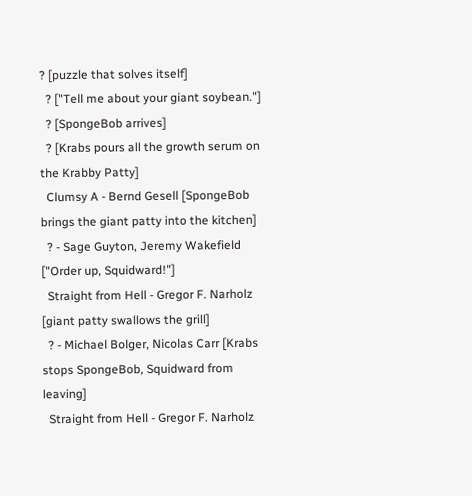? [puzzle that solves itself]
  ? ["Tell me about your giant soybean."]
  ? [SpongeBob arrives]
  ? [Krabs pours all the growth serum on the Krabby Patty]
  Clumsy A - Bernd Gesell [SpongeBob brings the giant patty into the kitchen]
  ? - Sage Guyton, Jeremy Wakefield ["Order up, Squidward!"]
  Straight from Hell - Gregor F. Narholz [giant patty swallows the grill]
  ? - Michael Bolger, Nicolas Carr [Krabs stops SpongeBob, Squidward from leaving]
  Straight from Hell - Gregor F. Narholz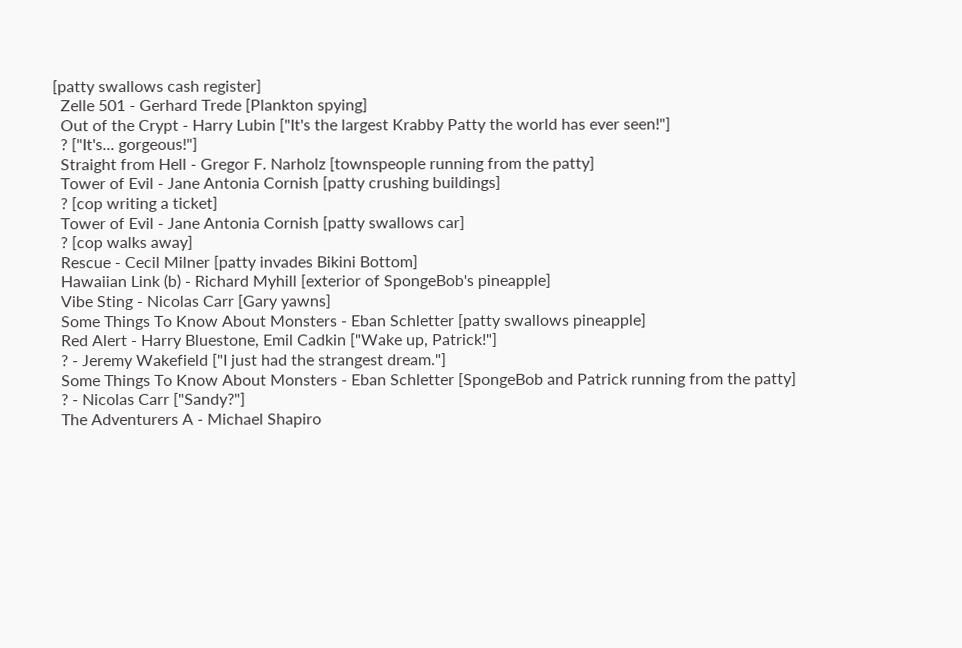[patty swallows cash register]
  Zelle 501 - Gerhard Trede [Plankton spying]
  Out of the Crypt - Harry Lubin ["It's the largest Krabby Patty the world has ever seen!"]
  ? ["It's... gorgeous!"]
  Straight from Hell - Gregor F. Narholz [townspeople running from the patty]
  Tower of Evil - Jane Antonia Cornish [patty crushing buildings]
  ? [cop writing a ticket]
  Tower of Evil - Jane Antonia Cornish [patty swallows car]
  ? [cop walks away]
  Rescue - Cecil Milner [patty invades Bikini Bottom]
  Hawaiian Link (b) - Richard Myhill [exterior of SpongeBob's pineapple]
  Vibe Sting - Nicolas Carr [Gary yawns]
  Some Things To Know About Monsters - Eban Schletter [patty swallows pineapple]
  Red Alert - Harry Bluestone, Emil Cadkin ["Wake up, Patrick!"]
  ? - Jeremy Wakefield ["I just had the strangest dream."]
  Some Things To Know About Monsters - Eban Schletter [SpongeBob and Patrick running from the patty]
  ? - Nicolas Carr ["Sandy?"]
  The Adventurers A - Michael Shapiro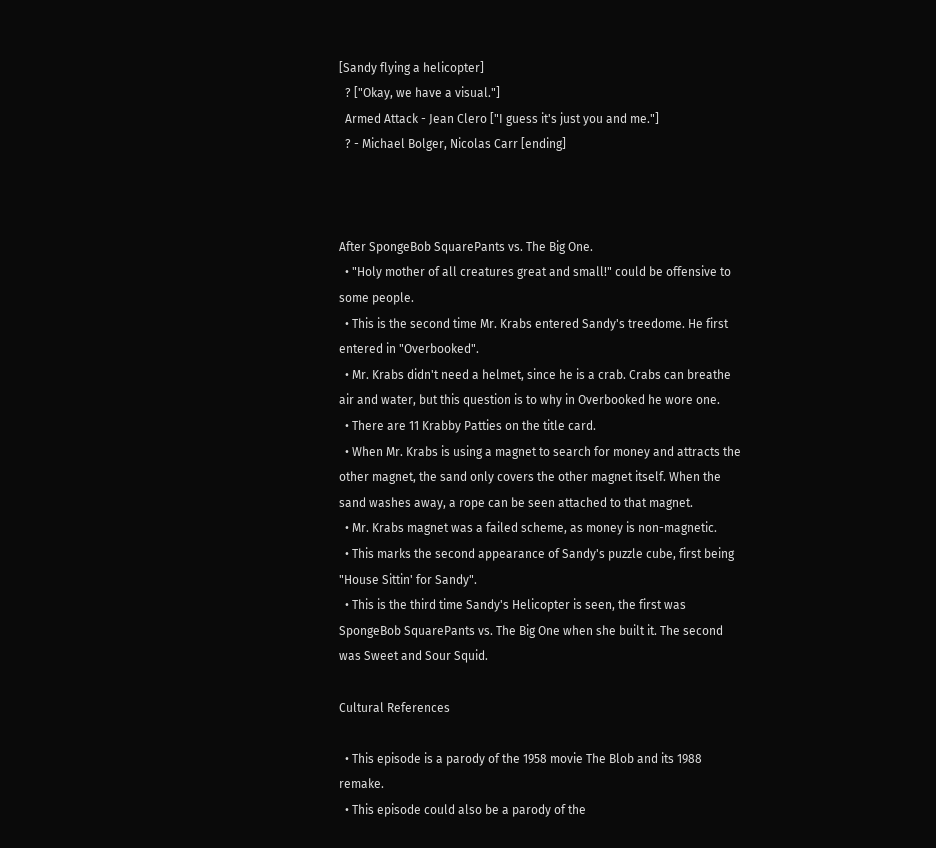[Sandy flying a helicopter]
  ? ["Okay, we have a visual."]
  Armed Attack - Jean Clero ["I guess it's just you and me."]
  ? - Michael Bolger, Nicolas Carr [ending]



After SpongeBob SquarePants vs. The Big One.
  • "Holy mother of all creatures great and small!" could be offensive to some people.
  • This is the second time Mr. Krabs entered Sandy's treedome. He first entered in "Overbooked".
  • Mr. Krabs didn't need a helmet, since he is a crab. Crabs can breathe air and water, but this question is to why in Overbooked he wore one.
  • There are 11 Krabby Patties on the title card.
  • When Mr. Krabs is using a magnet to search for money and attracts the other magnet, the sand only covers the other magnet itself. When the sand washes away, a rope can be seen attached to that magnet.
  • Mr. Krabs magnet was a failed scheme, as money is non-magnetic.
  • This marks the second appearance of Sandy's puzzle cube, first being "House Sittin' for Sandy".
  • This is the third time Sandy's Helicopter is seen, the first was SpongeBob SquarePants vs. The Big One when she built it. The second was Sweet and Sour Squid.

Cultural References

  • This episode is a parody of the 1958 movie The Blob and its 1988 remake.
  • This episode could also be a parody of the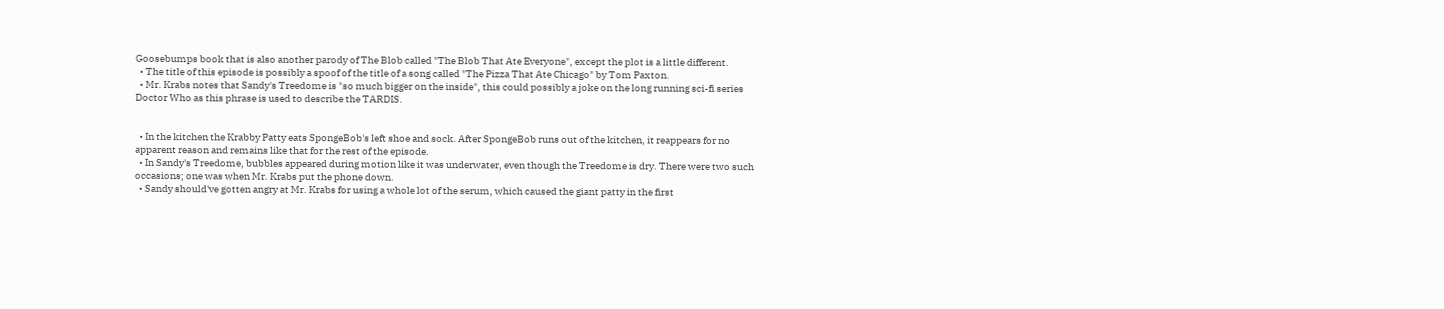Goosebumps book that is also another parody of The Blob called "The Blob That Ate Everyone", except the plot is a little different.
  • The title of this episode is possibly a spoof of the title of a song called "The Pizza That Ate Chicago" by Tom Paxton.
  • Mr. Krabs notes that Sandy's Treedome is "so much bigger on the inside", this could possibly a joke on the long running sci-fi series Doctor Who as this phrase is used to describe the TARDIS.


  • In the kitchen the Krabby Patty eats SpongeBob's left shoe and sock. After SpongeBob runs out of the kitchen, it reappears for no apparent reason and remains like that for the rest of the episode.
  • In Sandy's Treedome, bubbles appeared during motion like it was underwater, even though the Treedome is dry. There were two such occasions; one was when Mr. Krabs put the phone down.
  • Sandy should've gotten angry at Mr. Krabs for using a whole lot of the serum, which caused the giant patty in the first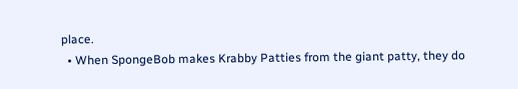place.
  • When SpongeBob makes Krabby Patties from the giant patty, they do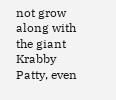not grow along with the giant Krabby Patty, even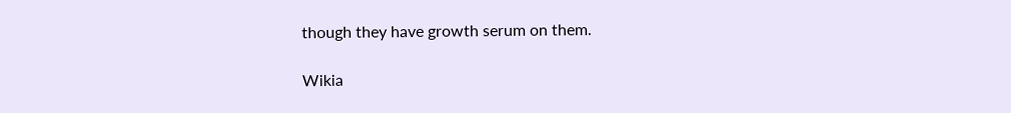though they have growth serum on them.

Wikia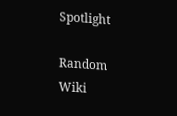Spotlight

Random Wiki